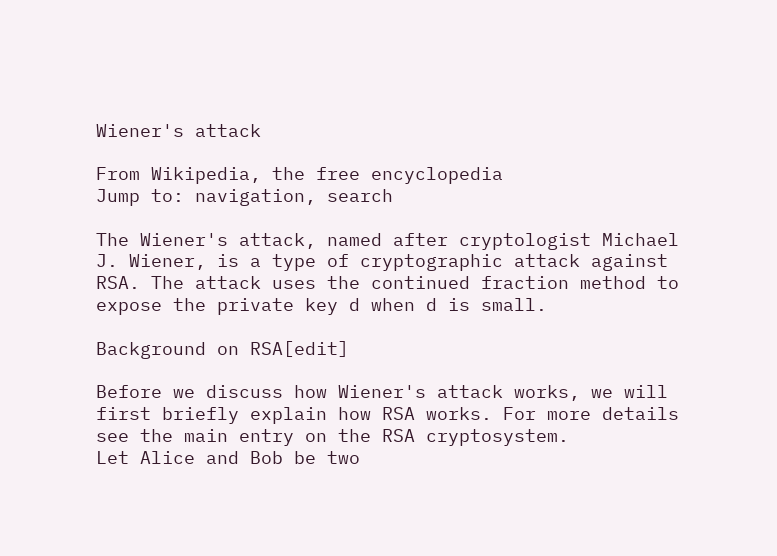Wiener's attack

From Wikipedia, the free encyclopedia
Jump to: navigation, search

The Wiener's attack, named after cryptologist Michael J. Wiener, is a type of cryptographic attack against RSA. The attack uses the continued fraction method to expose the private key d when d is small.

Background on RSA[edit]

Before we discuss how Wiener's attack works, we will first briefly explain how RSA works. For more details see the main entry on the RSA cryptosystem.
Let Alice and Bob be two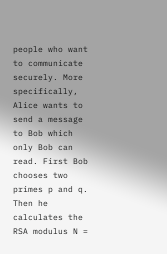people who want to communicate securely. More specifically, Alice wants to send a message to Bob which only Bob can read. First Bob chooses two primes p and q. Then he calculates the RSA modulus N =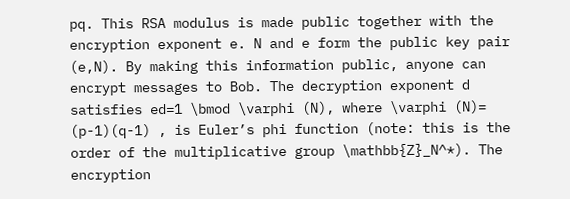pq. This RSA modulus is made public together with the encryption exponent e. N and e form the public key pair (e,N). By making this information public, anyone can encrypt messages to Bob. The decryption exponent d satisfies ed=1 \bmod \varphi (N), where \varphi (N)= (p-1)(q-1) , is Euler’s phi function (note: this is the order of the multiplicative group \mathbb{Z}_N^*). The encryption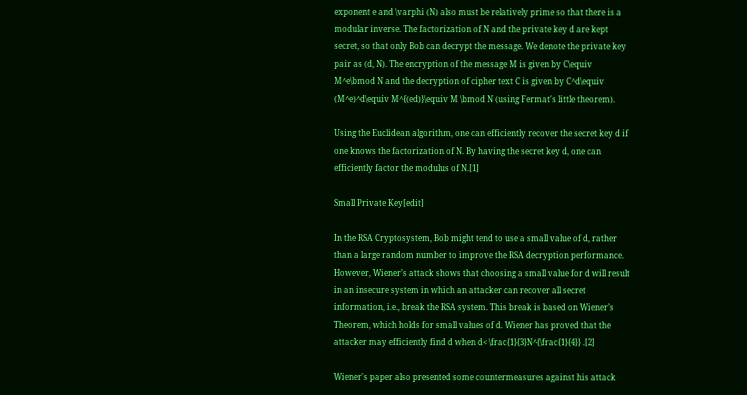exponent e and \varphi (N) also must be relatively prime so that there is a modular inverse. The factorization of N and the private key d are kept secret, so that only Bob can decrypt the message. We denote the private key pair as (d, N). The encryption of the message M is given by C\equiv M^e\bmod N and the decryption of cipher text C is given by C^d\equiv (M^e)^d\equiv M^{(ed)}\equiv M \bmod N (using Fermat's little theorem).

Using the Euclidean algorithm, one can efficiently recover the secret key d if one knows the factorization of N. By having the secret key d, one can efficiently factor the modulus of N.[1]

Small Private Key[edit]

In the RSA Cryptosystem, Bob might tend to use a small value of d, rather than a large random number to improve the RSA decryption performance. However, Wiener’s attack shows that choosing a small value for d will result in an insecure system in which an attacker can recover all secret information, i.e., break the RSA system. This break is based on Wiener’s Theorem, which holds for small values of d. Wiener has proved that the attacker may efficiently find d when d< \frac{1}{3}N^{\frac{1}{4}} .[2]

Wiener's paper also presented some countermeasures against his attack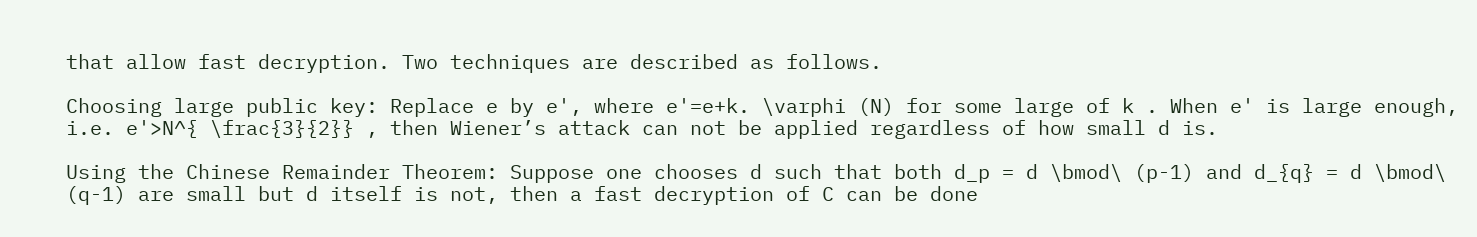that allow fast decryption. Two techniques are described as follows.

Choosing large public key: Replace e by e', where e'=e+k. \varphi (N) for some large of k . When e' is large enough, i.e. e'>N^{ \frac{3}{2}} , then Wiener’s attack can not be applied regardless of how small d is.

Using the Chinese Remainder Theorem: Suppose one chooses d such that both d_p = d \bmod\ (p-1) and d_{q} = d \bmod\ (q-1) are small but d itself is not, then a fast decryption of C can be done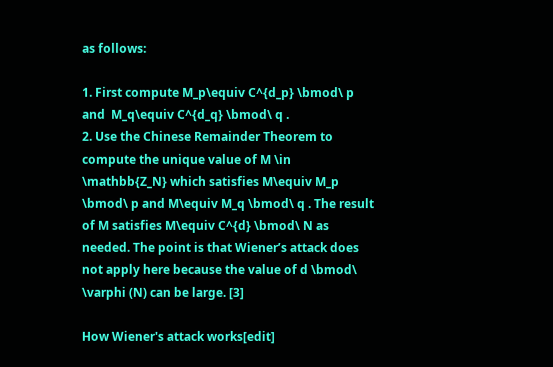as follows:

1. First compute M_p\equiv C^{d_p} \bmod\ p and  M_q\equiv C^{d_q} \bmod\ q .
2. Use the Chinese Remainder Theorem to compute the unique value of M \in \mathbb{Z_N} which satisfies M\equiv M_p \bmod\ p and M\equiv M_q \bmod\ q . The result of M satisfies M\equiv C^{d} \bmod\ N as needed. The point is that Wiener’s attack does not apply here because the value of d \bmod\ \varphi (N) can be large. [3]

How Wiener's attack works[edit]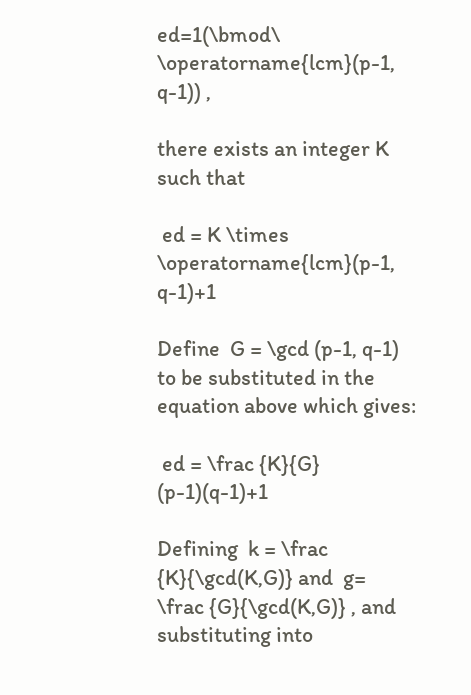ed=1(\bmod\ \operatorname{lcm}(p-1, q-1)) ,

there exists an integer K such that

 ed = K \times \operatorname{lcm}(p-1, q-1)+1

Define  G = \gcd (p-1, q-1) to be substituted in the equation above which gives:

 ed = \frac {K}{G} (p-1)(q-1)+1

Defining  k = \frac {K}{\gcd(K,G)} and  g= \frac {G}{\gcd(K,G)} , and substituting into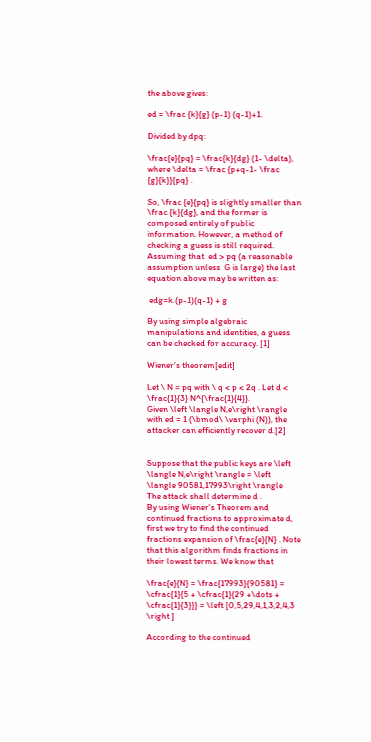the above gives:

ed = \frac {k}{g} (p-1) (q-1)+1.

Divided by dpq:

\frac{e}{pq} = \frac{k}{dg} (1- \delta), where \delta = \frac {p+q-1- \frac {g}{k}}{pq} .

So, \frac {e}{pq} is slightly smaller than \frac {k}{dg}, and the former is composed entirely of public information. However, a method of checking a guess is still required. Assuming that  ed > pq (a reasonable assumption unless  G is large) the last equation above may be written as:

 edg=k.(p-1)(q-1) + g

By using simple algebraic manipulations and identities, a guess can be checked for accuracy. [1]

Wiener's theorem[edit]

Let \ N = pq with \ q < p < 2q . Let d < \frac{1}{3} N^{\frac{1}{4}}.
Given \left \langle N,e\right \rangle with ed = 1 (\bmod\ \varphi (N)), the attacker can efficiently recover d.[2]


Suppose that the public keys are \left \langle N,e\right \rangle = \left \langle 90581,17993\right \rangle
The attack shall determine d .
By using Wiener's Theorem and continued fractions to approximate d, first we try to find the continued fractions expansion of \frac{e}{N} . Note that this algorithm finds fractions in their lowest terms. We know that

\frac{e}{N} = \frac{17993}{90581} = \cfrac{1}{5 + \cfrac{1}{29 +\dots + \cfrac{1}{3}}} = \left [0,5,29,4,1,3,2,4,3 \right ]

According to the continued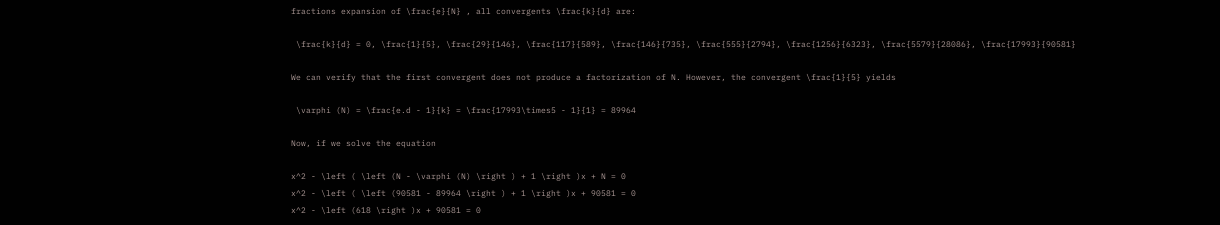fractions expansion of \frac{e}{N} , all convergents \frac{k}{d} are:

 \frac{k}{d} = 0, \frac{1}{5}, \frac{29}{146}, \frac{117}{589}, \frac{146}{735}, \frac{555}{2794}, \frac{1256}{6323}, \frac{5579}{28086}, \frac{17993}{90581}

We can verify that the first convergent does not produce a factorization of N. However, the convergent \frac{1}{5} yields

 \varphi (N) = \frac{e.d - 1}{k} = \frac{17993\times5 - 1}{1} = 89964

Now, if we solve the equation

x^2 - \left ( \left (N - \varphi (N) \right ) + 1 \right )x + N = 0
x^2 - \left ( \left (90581 - 89964 \right ) + 1 \right )x + 90581 = 0
x^2 - \left (618 \right )x + 90581 = 0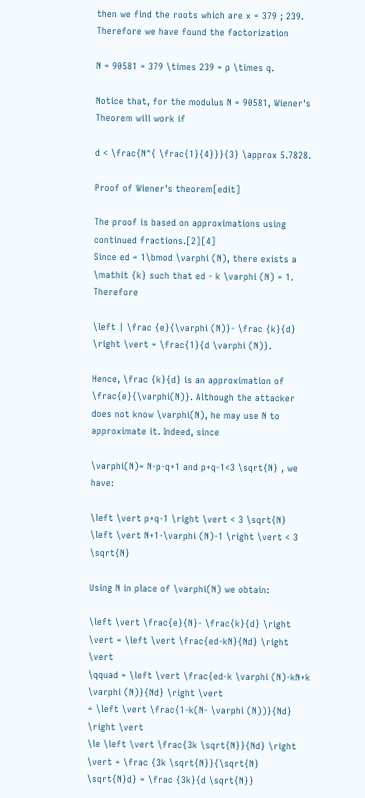then we find the roots which are x = 379 ; 239. Therefore we have found the factorization

N = 90581 = 379 \times 239 = p \times q.

Notice that, for the modulus N = 90581, Wiener's Theorem will work if

d < \frac{N^{ \frac{1}{4}}}{3} \approx 5.7828.

Proof of Wiener's theorem[edit]

The proof is based on approximations using continued fractions.[2][4]
Since ed = 1\bmod \varphi (N), there exists a \mathit {k} such that ed - k \varphi (N) = 1. Therefore

\left | \frac {e}{\varphi (N)}- \frac {k}{d}  \right \vert = \frac{1}{d \varphi (N)}.

Hence, \frac {k}{d} is an approximation of \frac{e}{\varphi(N)}. Although the attacker does not know \varphi(N), he may use N to approximate it. Indeed, since

\varphi(N)= N-p-q+1 and p+q-1<3 \sqrt{N} , we have:

\left \vert p+q-1 \right \vert < 3 \sqrt{N}
\left \vert N+1-\varphi (N)-1 \right \vert < 3 \sqrt{N}

Using N in place of \varphi(N) we obtain:

\left \vert \frac{e}{N}- \frac{k}{d} \right \vert = \left \vert \frac{ed-kN}{Nd} \right \vert
\qquad = \left \vert \frac{ed-k \varphi (N)-kN+k \varphi (N)}{Nd} \right \vert
= \left \vert \frac{1-k(N- \varphi (N))}{Nd} \right \vert
\le \left \vert \frac{3k \sqrt{N}}{Nd} \right \vert = \frac {3k \sqrt{N}}{\sqrt{N} \sqrt{N}d} = \frac {3k}{d \sqrt{N}}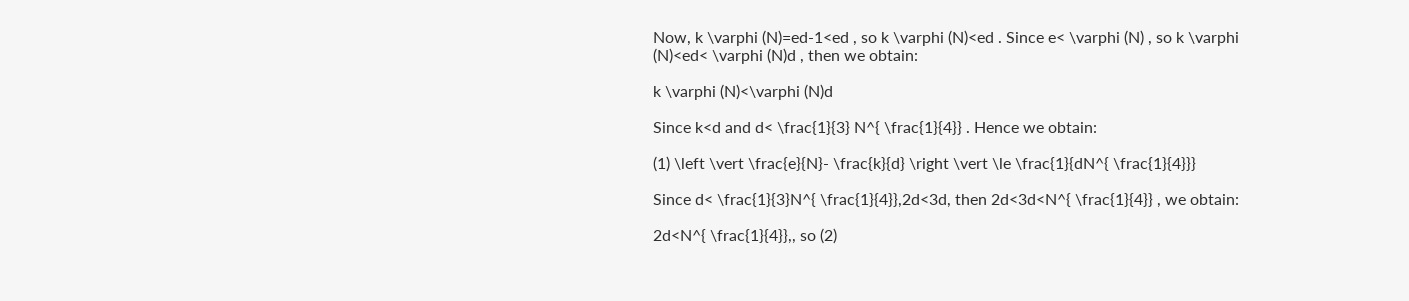Now, k \varphi (N)=ed-1<ed , so k \varphi (N)<ed . Since e< \varphi (N) , so k \varphi (N)<ed< \varphi (N)d , then we obtain:

k \varphi (N)<\varphi (N)d

Since k<d and d< \frac{1}{3} N^{ \frac{1}{4}} . Hence we obtain:

(1) \left \vert \frac{e}{N}- \frac{k}{d} \right \vert \le \frac{1}{dN^{ \frac{1}{4}}}

Since d< \frac{1}{3}N^{ \frac{1}{4}},2d<3d, then 2d<3d<N^{ \frac{1}{4}} , we obtain:

2d<N^{ \frac{1}{4}},, so (2)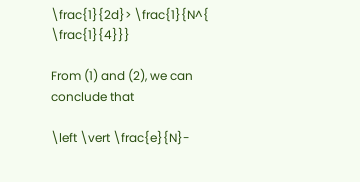\frac{1}{2d}> \frac{1}{N^{ \frac{1}{4}}}

From (1) and (2), we can conclude that

\left \vert \frac{e}{N}-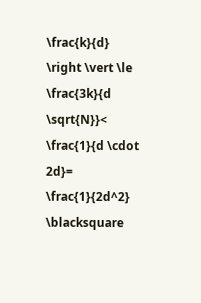\frac{k}{d} \right \vert \le \frac{3k}{d \sqrt{N}}< \frac{1}{d \cdot 2d}= \frac{1}{2d^2} \blacksquare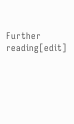Further reading[edit]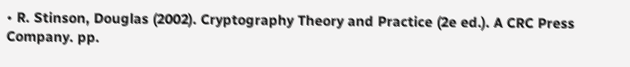• R. Stinson, Douglas (2002). Cryptography Theory and Practice (2e ed.). A CRC Press Company. pp.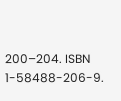200–204. ISBN 1-58488-206-9.